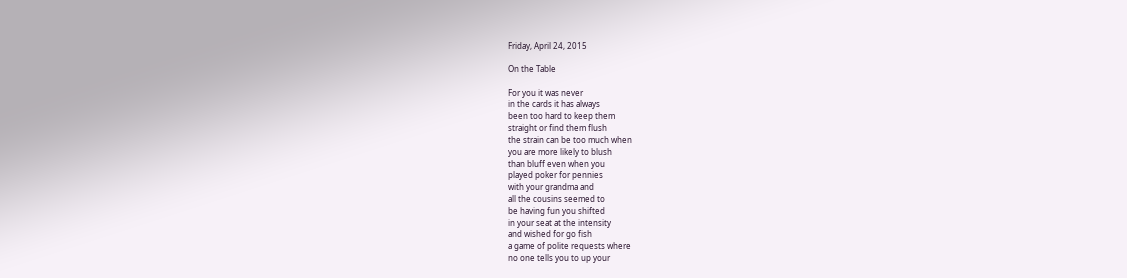Friday, April 24, 2015

On the Table

For you it was never
in the cards it has always
been too hard to keep them
straight or find them flush
the strain can be too much when
you are more likely to blush
than bluff even when you
played poker for pennies
with your grandma and
all the cousins seemed to
be having fun you shifted
in your seat at the intensity
and wished for go fish
a game of polite requests where
no one tells you to up your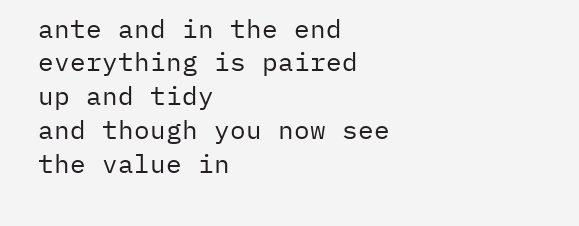ante and in the end
everything is paired up and tidy
and though you now see
the value in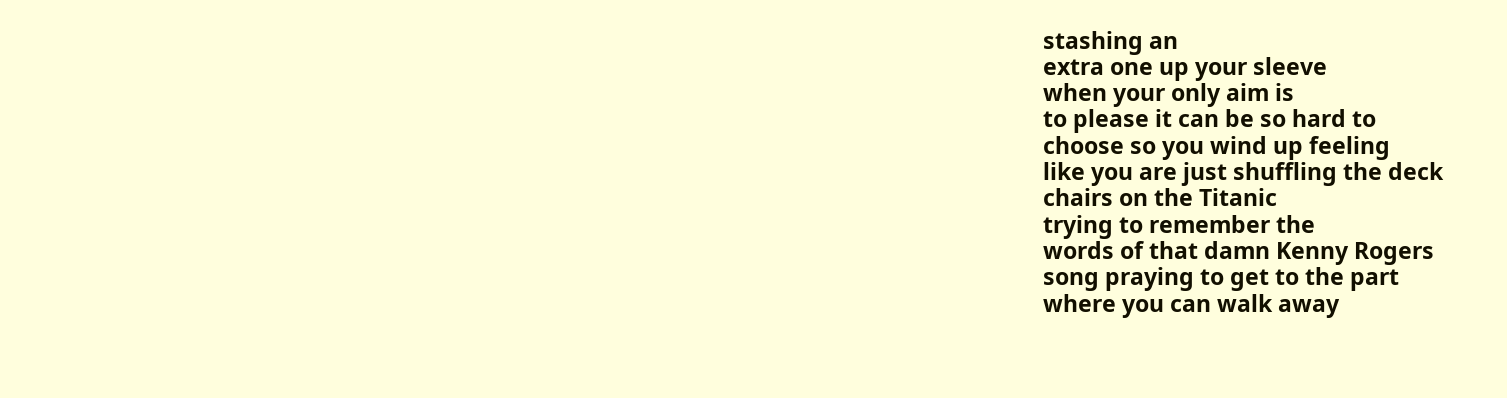stashing an
extra one up your sleeve
when your only aim is
to please it can be so hard to
choose so you wind up feeling
like you are just shuffling the deck
chairs on the Titanic
trying to remember the
words of that damn Kenny Rogers
song praying to get to the part
where you can walk away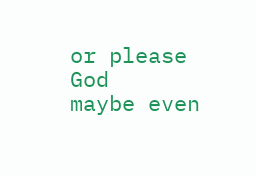or please God
maybe even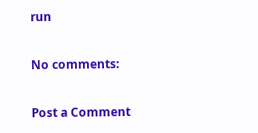run

No comments:

Post a Comment